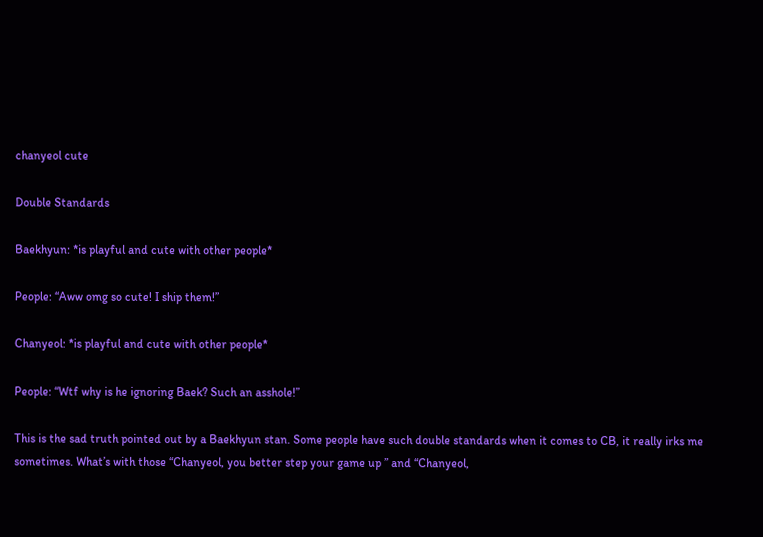chanyeol cute

Double Standards

Baekhyun: *is playful and cute with other people*

People: “Aww omg so cute! I ship them!”

Chanyeol: *is playful and cute with other people*

People: “Wtf why is he ignoring Baek? Such an asshole!”

This is the sad truth pointed out by a Baekhyun stan. Some people have such double standards when it comes to CB, it really irks me sometimes. What’s with those “Chanyeol, you better step your game up ” and “Chanyeol,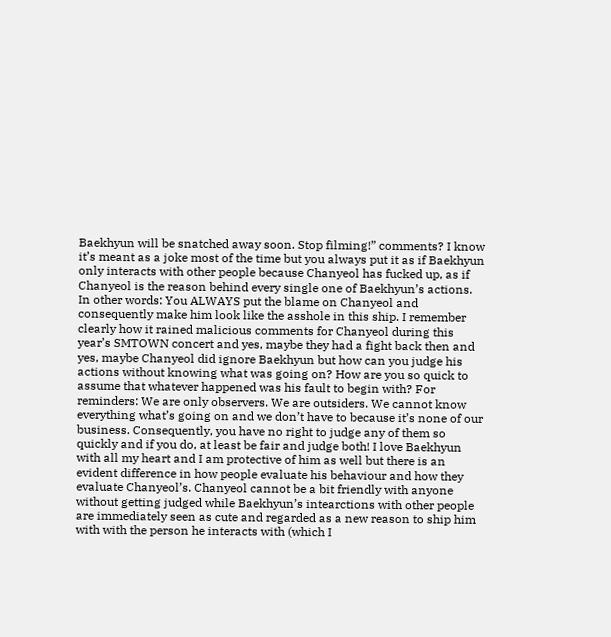Baekhyun will be snatched away soon. Stop filming!” comments? I know it’s meant as a joke most of the time but you always put it as if Baekhyun only interacts with other people because Chanyeol has fucked up, as if Chanyeol is the reason behind every single one of Baekhyun’s actions. In other words: You ALWAYS put the blame on Chanyeol and consequently make him look like the asshole in this ship. I remember clearly how it rained malicious comments for Chanyeol during this year’s SMTOWN concert and yes, maybe they had a fight back then and yes, maybe Chanyeol did ignore Baekhyun but how can you judge his actions without knowing what was going on? How are you so quick to assume that whatever happened was his fault to begin with? For reminders: We are only observers. We are outsiders. We cannot know everything what’s going on and we don’t have to because it’s none of our business. Consequently, you have no right to judge any of them so quickly and if you do, at least be fair and judge both! I love Baekhyun with all my heart and I am protective of him as well but there is an evident difference in how people evaluate his behaviour and how they evaluate Chanyeol’s. Chanyeol cannot be a bit friendly with anyone without getting judged while Baekhyun’s intearctions with other people are immediately seen as cute and regarded as a new reason to ship him with with the person he interacts with (which I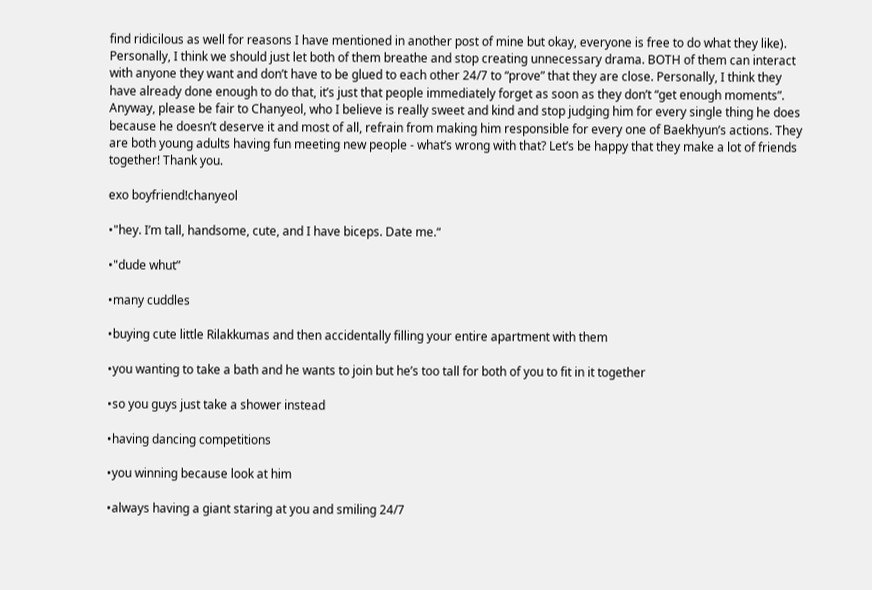find ridicilous as well for reasons I have mentioned in another post of mine but okay, everyone is free to do what they like). Personally, I think we should just let both of them breathe and stop creating unnecessary drama. BOTH of them can interact with anyone they want and don’t have to be glued to each other 24/7 to “prove” that they are close. Personally, I think they have already done enough to do that, it’s just that people immediately forget as soon as they don’t “get enough moments”. Anyway, please be fair to Chanyeol, who I believe is really sweet and kind and stop judging him for every single thing he does because he doesn’t deserve it and most of all, refrain from making him responsible for every one of Baekhyun’s actions. They are both young adults having fun meeting new people - what’s wrong with that? Let’s be happy that they make a lot of friends together! Thank you.

exo boyfriend!chanyeol

•"hey. I’m tall, handsome, cute, and I have biceps. Date me.“

•"dude whut”

•many cuddles

•buying cute little Rilakkumas and then accidentally filling your entire apartment with them

•you wanting to take a bath and he wants to join but he’s too tall for both of you to fit in it together

•so you guys just take a shower instead

•having dancing competitions

•you winning because look at him

•always having a giant staring at you and smiling 24/7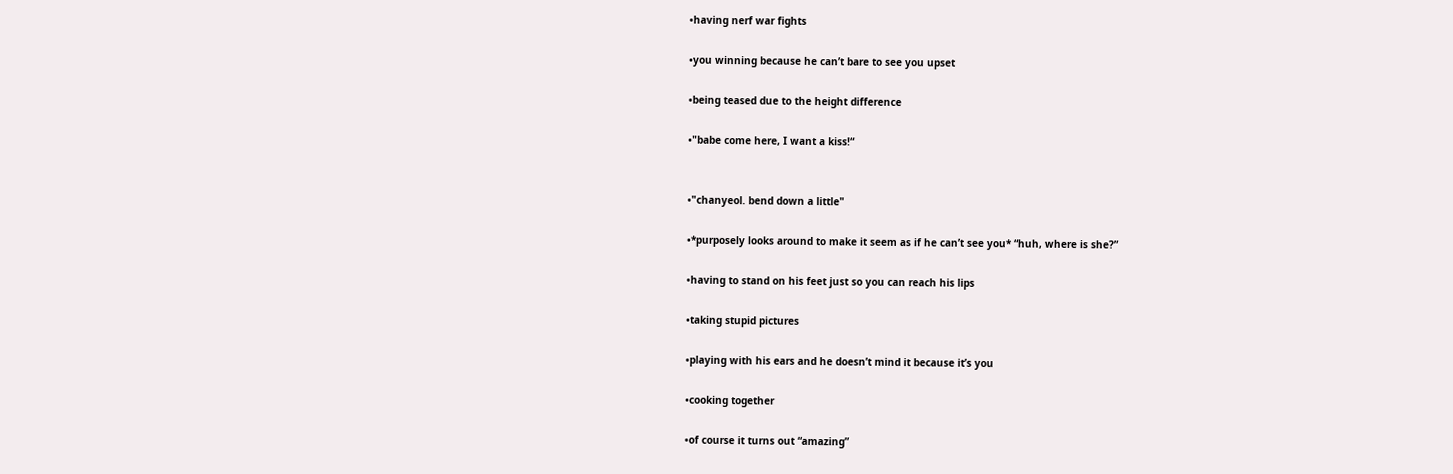•having nerf war fights

•you winning because he can’t bare to see you upset

•being teased due to the height difference

•"babe come here, I want a kiss!“


•"chanyeol. bend down a little"

•*purposely looks around to make it seem as if he can’t see you* “huh, where is she?”

•having to stand on his feet just so you can reach his lips

•taking stupid pictures

•playing with his ears and he doesn’t mind it because it’s you

•cooking together

•of course it turns out “amazing”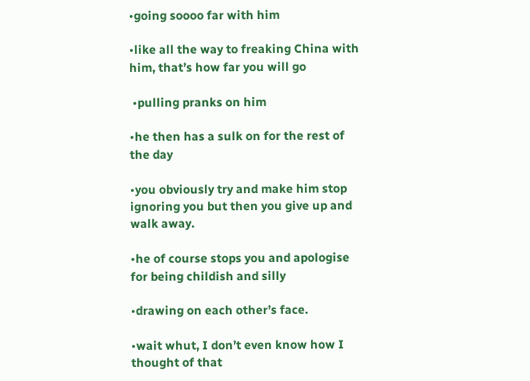•going soooo far with him

•like all the way to freaking China with him, that’s how far you will go

 •pulling pranks on him

•he then has a sulk on for the rest of the day

•you obviously try and make him stop ignoring you but then you give up and walk away.

•he of course stops you and apologise for being childish and silly

•drawing on each other’s face.

•wait whut, I don’t even know how I thought of that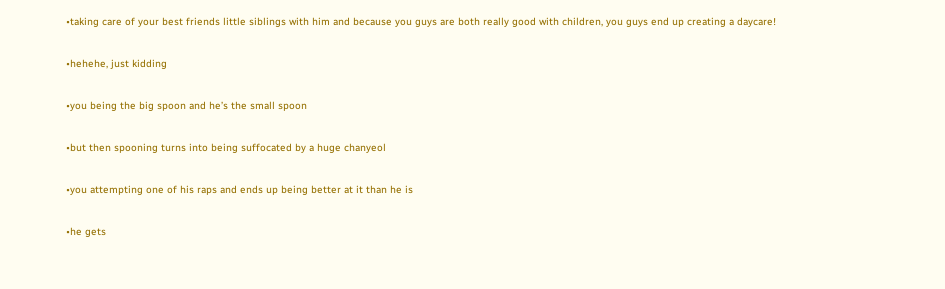•taking care of your best friends little siblings with him and because you guys are both really good with children, you guys end up creating a daycare!

•hehehe, just kidding

•you being the big spoon and he’s the small spoon

•but then spooning turns into being suffocated by a huge chanyeol

•you attempting one of his raps and ends up being better at it than he is

•he gets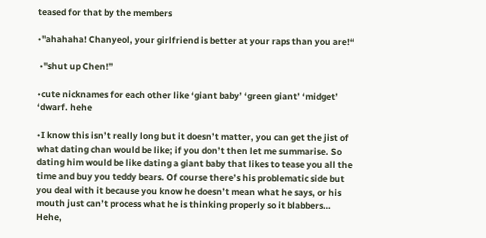teased for that by the members

•"ahahaha! Chanyeol, your girlfriend is better at your raps than you are!“

 •"shut up Chen!”

•cute nicknames for each other like ‘giant baby’ ‘green giant’ ‘midget’ ‘dwarf. hehe

•I know this isn’t really long but it doesn’t matter, you can get the jist of what dating chan would be like; if you don’t then let me summarise. So dating him would be like dating a giant baby that likes to tease you all the time and buy you teddy bears. Of course there’s his problematic side but you deal with it because you know he doesn’t mean what he says, or his mouth just can’t process what he is thinking properly so it blabbers… Hehe,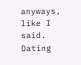anyways, like I said. Dating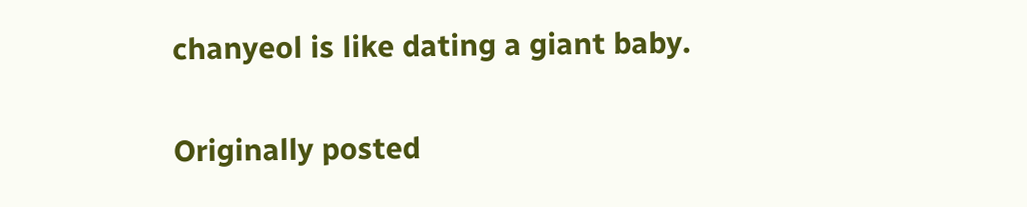chanyeol is like dating a giant baby.

Originally posted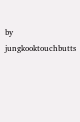by jungkooktouchbutts